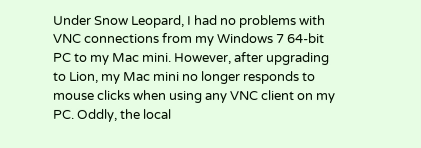Under Snow Leopard, I had no problems with VNC connections from my Windows 7 64-bit PC to my Mac mini. However, after upgrading to Lion, my Mac mini no longer responds to mouse clicks when using any VNC client on my PC. Oddly, the local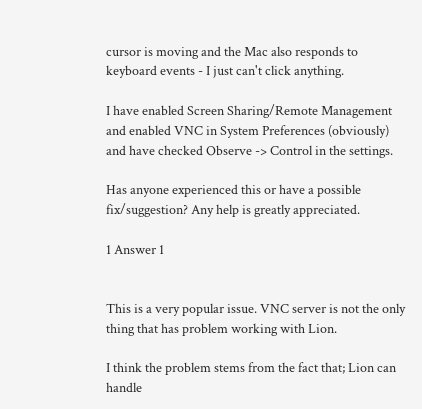cursor is moving and the Mac also responds to keyboard events - I just can't click anything.

I have enabled Screen Sharing/Remote Management and enabled VNC in System Preferences (obviously) and have checked Observe -> Control in the settings.

Has anyone experienced this or have a possible fix/suggestion? Any help is greatly appreciated.

1 Answer 1


This is a very popular issue. VNC server is not the only thing that has problem working with Lion.

I think the problem stems from the fact that; Lion can handle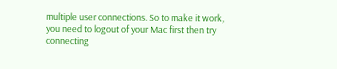multiple user connections. So to make it work, you need to logout of your Mac first then try connecting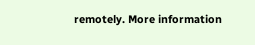remotely. More information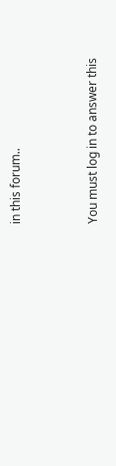in this forum..


You must log in to answer this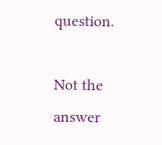question.

Not the answer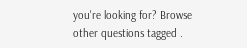you're looking for? Browse other questions tagged .